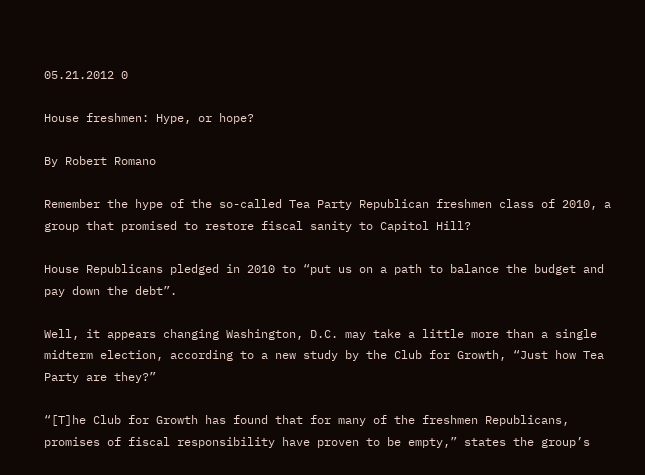05.21.2012 0

House freshmen: Hype, or hope?

By Robert Romano

Remember the hype of the so-called Tea Party Republican freshmen class of 2010, a group that promised to restore fiscal sanity to Capitol Hill?

House Republicans pledged in 2010 to “put us on a path to balance the budget and pay down the debt”.

Well, it appears changing Washington, D.C. may take a little more than a single midterm election, according to a new study by the Club for Growth, “Just how Tea Party are they?”

“[T]he Club for Growth has found that for many of the freshmen Republicans, promises of fiscal responsibility have proven to be empty,” states the group’s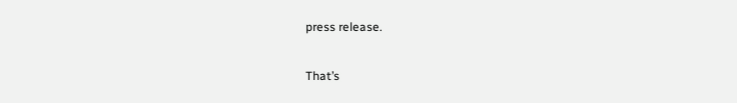press release.

That’s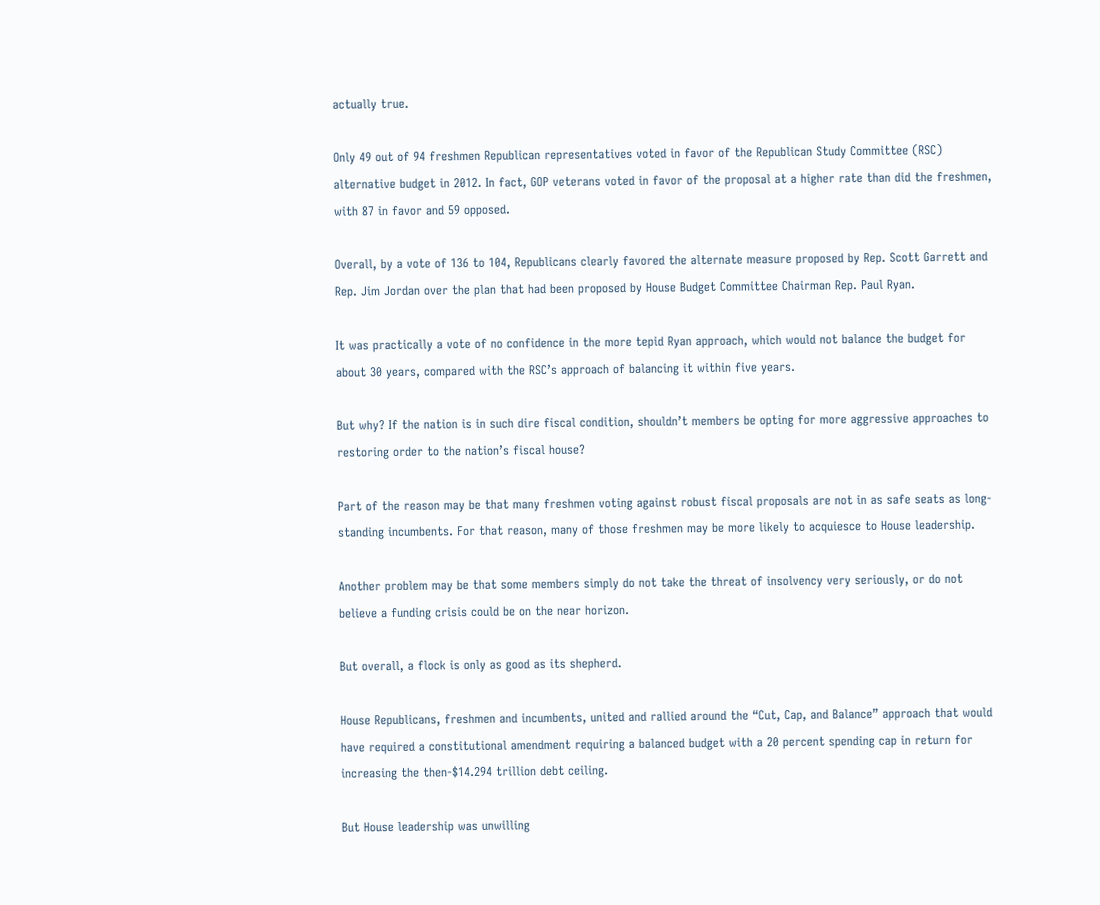actually true.

Only 49 out of 94 freshmen Republican representatives voted in favor of the Republican Study Committee (RSC) alternative budget in 2012. In fact, GOP veterans voted in favor of the proposal at a higher rate than did the freshmen, with 87 in favor and 59 opposed.

Overall, by a vote of 136 to 104, Republicans clearly favored the alternate measure proposed by Rep. Scott Garrett and Rep. Jim Jordan over the plan that had been proposed by House Budget Committee Chairman Rep. Paul Ryan.

It was practically a vote of no confidence in the more tepid Ryan approach, which would not balance the budget for about 30 years, compared with the RSC’s approach of balancing it within five years.

But why? If the nation is in such dire fiscal condition, shouldn’t members be opting for more aggressive approaches to restoring order to the nation’s fiscal house?

Part of the reason may be that many freshmen voting against robust fiscal proposals are not in as safe seats as long-standing incumbents. For that reason, many of those freshmen may be more likely to acquiesce to House leadership.

Another problem may be that some members simply do not take the threat of insolvency very seriously, or do not believe a funding crisis could be on the near horizon.

But overall, a flock is only as good as its shepherd.

House Republicans, freshmen and incumbents, united and rallied around the “Cut, Cap, and Balance” approach that would have required a constitutional amendment requiring a balanced budget with a 20 percent spending cap in return for increasing the then-$14.294 trillion debt ceiling.

But House leadership was unwilling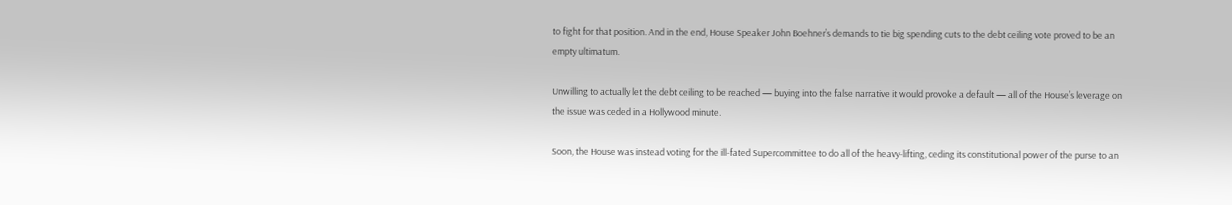to fight for that position. And in the end, House Speaker John Boehner’s demands to tie big spending cuts to the debt ceiling vote proved to be an empty ultimatum.

Unwilling to actually let the debt ceiling to be reached — buying into the false narrative it would provoke a default — all of the House’s leverage on the issue was ceded in a Hollywood minute.

Soon, the House was instead voting for the ill-fated Supercommittee to do all of the heavy-lifting, ceding its constitutional power of the purse to an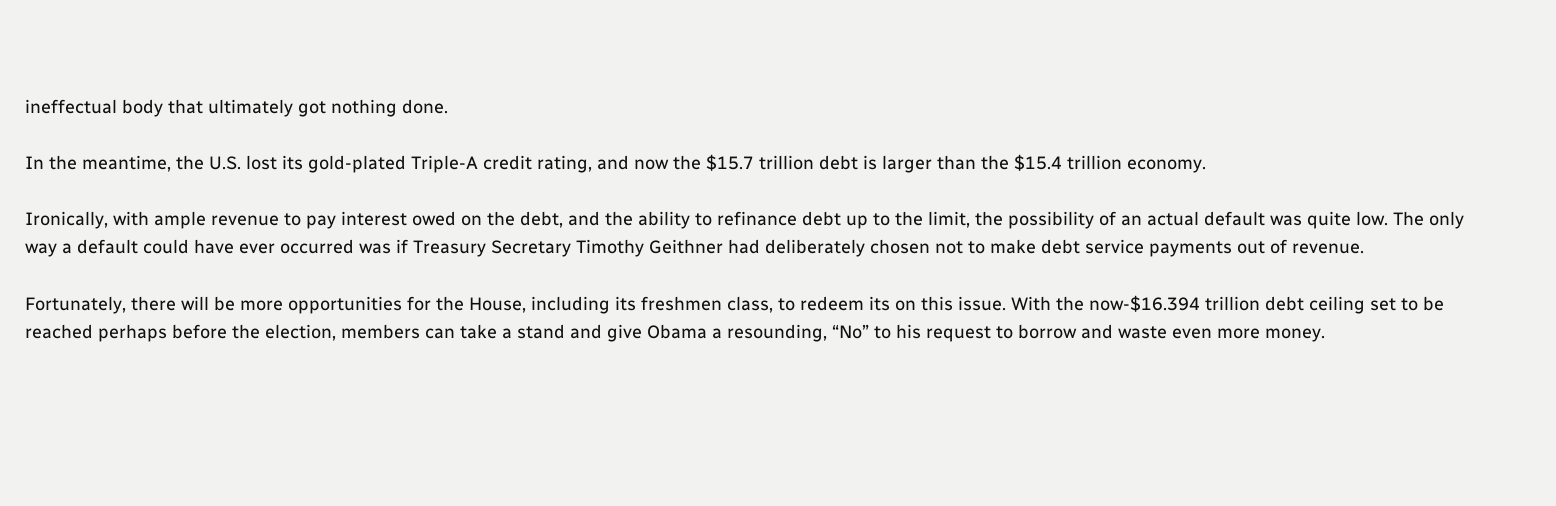ineffectual body that ultimately got nothing done.

In the meantime, the U.S. lost its gold-plated Triple-A credit rating, and now the $15.7 trillion debt is larger than the $15.4 trillion economy.

Ironically, with ample revenue to pay interest owed on the debt, and the ability to refinance debt up to the limit, the possibility of an actual default was quite low. The only way a default could have ever occurred was if Treasury Secretary Timothy Geithner had deliberately chosen not to make debt service payments out of revenue.

Fortunately, there will be more opportunities for the House, including its freshmen class, to redeem its on this issue. With the now-$16.394 trillion debt ceiling set to be reached perhaps before the election, members can take a stand and give Obama a resounding, “No” to his request to borrow and waste even more money.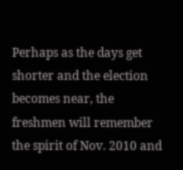Perhaps as the days get shorter and the election becomes near, the freshmen will remember the spirit of Nov. 2010 and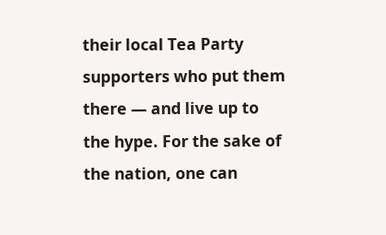their local Tea Party supporters who put them there — and live up to the hype. For the sake of the nation, one can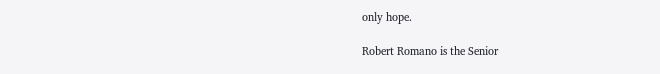only hope.

Robert Romano is the Senior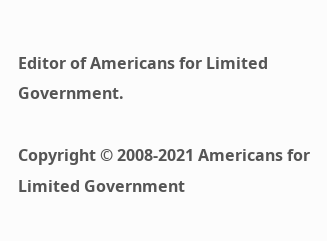Editor of Americans for Limited Government.

Copyright © 2008-2021 Americans for Limited Government